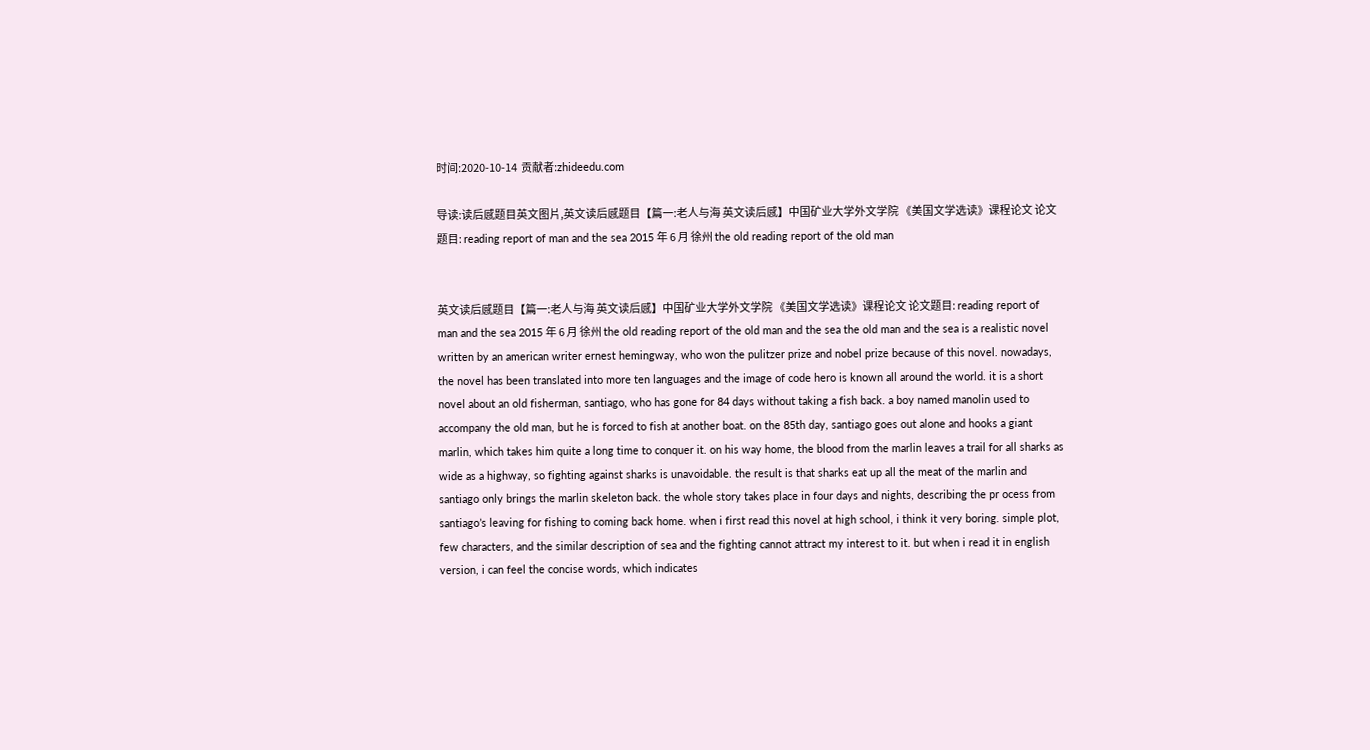时间:2020-10-14  贡献者:zhideedu.com

导读:读后感题目英文图片,英文读后感题目【篇一:老人与海 英文读后感】中国矿业大学外文学院 《美国文学选读》课程论文 论文题目: reading report of man and the sea 2015 年 6 月 徐州 the old reading report of the old man


英文读后感题目【篇一:老人与海 英文读后感】中国矿业大学外文学院 《美国文学选读》课程论文 论文题目: reading report of man and the sea 2015 年 6 月 徐州 the old reading report of the old man and the sea the old man and the sea is a realistic novel written by an american writer ernest hemingway, who won the pulitzer prize and nobel prize because of this novel. nowadays, the novel has been translated into more ten languages and the image of code hero is known all around the world. it is a short novel about an old fisherman, santiago, who has gone for 84 days without taking a fish back. a boy named manolin used to accompany the old man, but he is forced to fish at another boat. on the 85th day, santiago goes out alone and hooks a giant marlin, which takes him quite a long time to conquer it. on his way home, the blood from the marlin leaves a trail for all sharks as wide as a highway, so fighting against sharks is unavoidable. the result is that sharks eat up all the meat of the marlin and santiago only brings the marlin skeleton back. the whole story takes place in four days and nights, describing the pr ocess from santiago’s leaving for fishing to coming back home. when i first read this novel at high school, i think it very boring. simple plot, few characters, and the similar description of sea and the fighting cannot attract my interest to it. but when i read it in english version, i can feel the concise words, which indicates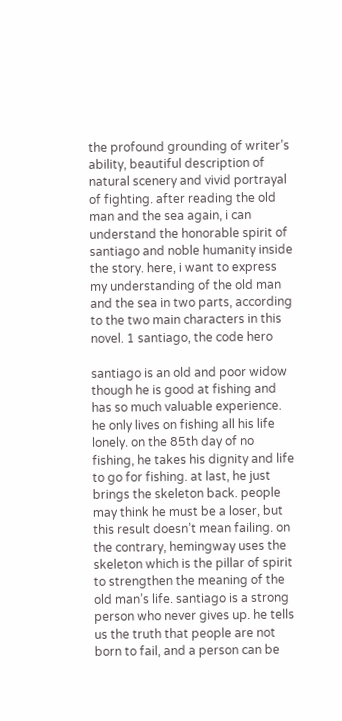the profound grounding of writer’s ability, beautiful description of natural scenery and vivid portrayal of fighting. after reading the old man and the sea again, i can understand the honorable spirit of santiago and noble humanity inside the story. here, i want to express my understanding of the old man and the sea in two parts, according to the two main characters in this novel. 1 santiago, the code hero

santiago is an old and poor widow though he is good at fishing and has so much valuable experience. he only lives on fishing all his life lonely. on the 85th day of no fishing, he takes his dignity and life to go for fishing. at last, he just brings the skeleton back. people may think he must be a loser, but this result doesn’t mean failing. on the contrary, hemingway uses the skeleton which is the pillar of spirit to strengthen the meaning of the old man’s life. santiago is a strong person who never gives up. he tells us the truth that people are not born to fail, and a person can be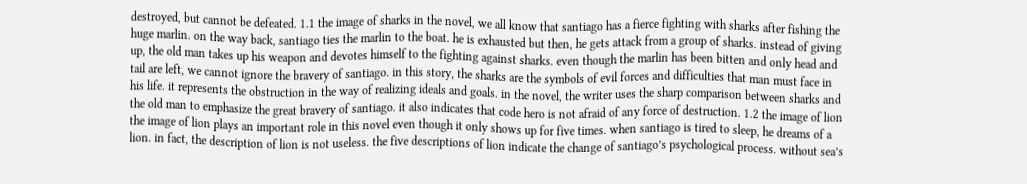destroyed, but cannot be defeated. 1.1 the image of sharks in the novel, we all know that santiago has a fierce fighting with sharks after fishing the huge marlin. on the way back, santiago ties the marlin to the boat. he is exhausted but then, he gets attack from a group of sharks. instead of giving up, the old man takes up his weapon and devotes himself to the fighting against sharks. even though the marlin has been bitten and only head and tail are left, we cannot ignore the bravery of santiago. in this story, the sharks are the symbols of evil forces and difficulties that man must face in his life. it represents the obstruction in the way of realizing ideals and goals. in the novel, the writer uses the sharp comparison between sharks and the old man to emphasize the great bravery of santiago. it also indicates that code hero is not afraid of any force of destruction. 1.2 the image of lion the image of lion plays an important role in this novel even though it only shows up for five times. when santiago is tired to sleep, he dreams of a lion. in fact, the description of lion is not useless. the five descriptions of lion indicate the change of santiago’s psychological process. without sea’s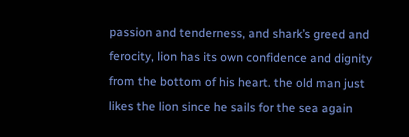passion and tenderness, and shark’s greed and ferocity, lion has its own confidence and dignity from the bottom of his heart. the old man just likes the lion since he sails for the sea again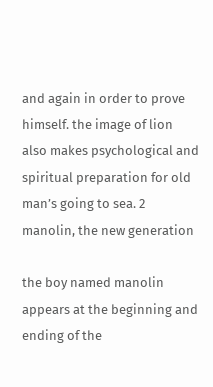and again in order to prove himself. the image of lion also makes psychological and spiritual preparation for old man’s going to sea. 2 manolin, the new generation

the boy named manolin appears at the beginning and ending of the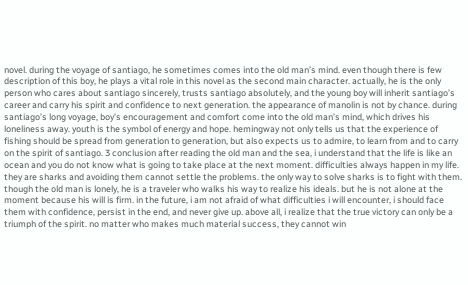novel. during the voyage of santiago, he sometimes comes into the old man’s mind. even though there is few description of this boy, he plays a vital role in this novel as the second main character. actually, he is the only person who cares about santiago sincerely, trusts santiago absolutely, and the young boy will inherit santiago’s career and carry his spirit and confidence to next generation. the appearance of manolin is not by chance. during santiago’s long voyage, boy’s encouragement and comfort come into the old man’s mind, which drives his loneliness away. youth is the symbol of energy and hope. hemingway not only tells us that the experience of fishing should be spread from generation to generation, but also expects us to admire, to learn from and to carry on the spirit of santiago. 3 conclusion after reading the old man and the sea, i understand that the life is like an ocean and you do not know what is going to take place at the next moment. difficulties always happen in my life. they are sharks and avoiding them cannot settle the problems. the only way to solve sharks is to fight with them. though the old man is lonely, he is a traveler who walks his way to realize his ideals. but he is not alone at the moment because his will is firm. in the future, i am not afraid of what difficulties i will encounter, i should face them with confidence, persist in the end, and never give up. above all, i realize that the true victory can only be a triumph of the spirit. no matter who makes much material success, they cannot win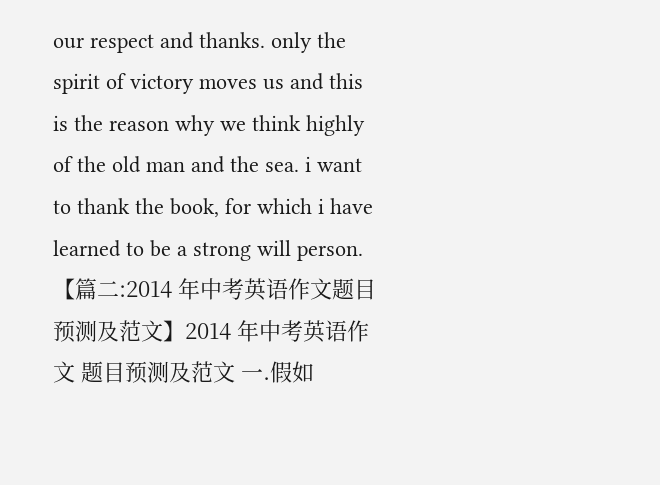our respect and thanks. only the spirit of victory moves us and this is the reason why we think highly of the old man and the sea. i want to thank the book, for which i have learned to be a strong will person.【篇二:2014 年中考英语作文题目预测及范文】2014 年中考英语作文 题目预测及范文 一.假如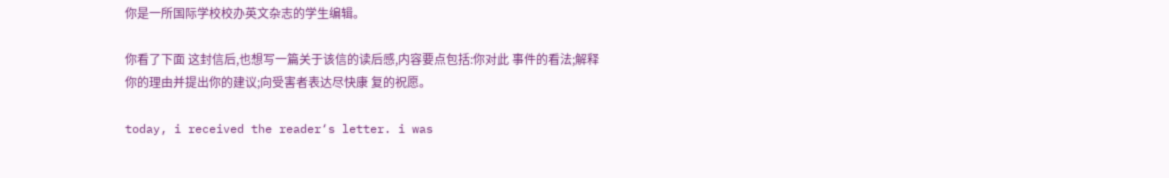你是一所国际学校校办英文杂志的学生编辑。

你看了下面 这封信后,也想写一篇关于该信的读后感,内容要点包括:你对此 事件的看法;解释你的理由并提出你的建议;向受害者表达尽快康 复的祝愿。

today, i received the reader‘s letter. i was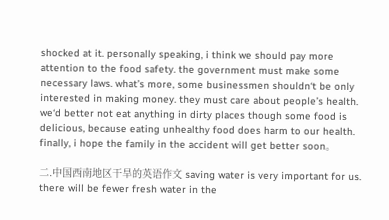shocked at it. personally speaking, i think we should pay more attention to the food safety. the government must make some necessary laws. what’s more, some businessmen shouldn‘t be only interested in making money. they must care about people’s health. we‘d better not eat anything in dirty places though some food is delicious, because eating unhealthy food does harm to our health. finally, i hope the family in the accident will get better soon。

二.中国西南地区干旱的英语作文 saving water is very important for us. there will be fewer fresh water in the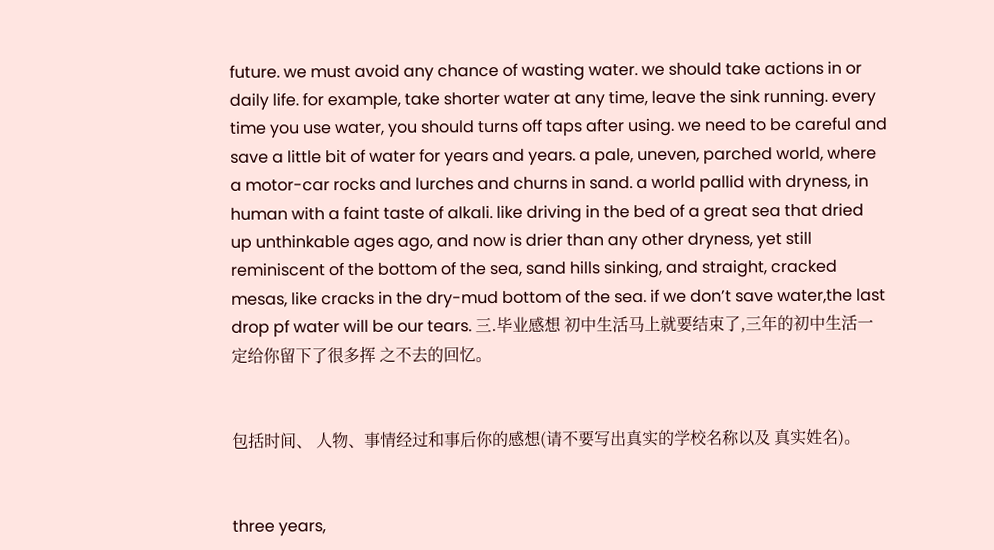future. we must avoid any chance of wasting water. we should take actions in or daily life. for example, take shorter water at any time, leave the sink running. every time you use water, you should turns off taps after using. we need to be careful and save a little bit of water for years and years. a pale, uneven, parched world, where a motor-car rocks and lurches and churns in sand. a world pallid with dryness, in human with a faint taste of alkali. like driving in the bed of a great sea that dried up unthinkable ages ago, and now is drier than any other dryness, yet still reminiscent of the bottom of the sea, sand hills sinking, and straight, cracked mesas, like cracks in the dry-mud bottom of the sea. if we don’t save water,the last drop pf water will be our tears. 三.毕业感想 初中生活马上就要结束了,三年的初中生活一定给你留下了很多挥 之不去的回忆。


包括时间、 人物、事情经过和事后你的感想(请不要写出真实的学校名称以及 真实姓名)。


three years,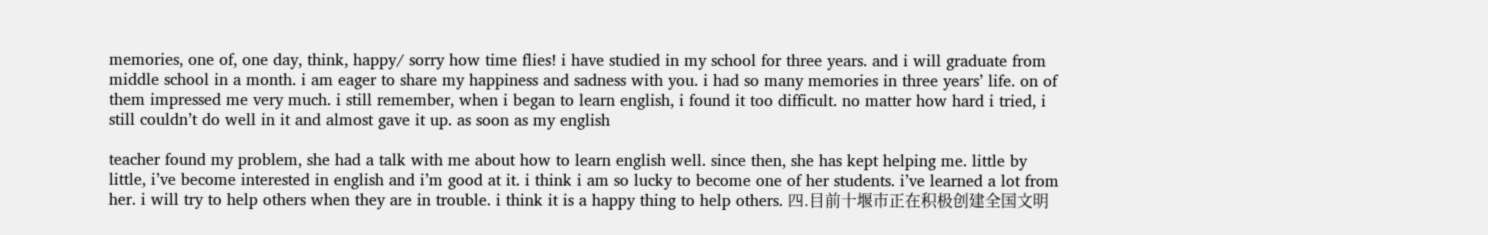memories, one of, one day, think, happy/ sorry how time flies! i have studied in my school for three years. and i will graduate from middle school in a month. i am eager to share my happiness and sadness with you. i had so many memories in three years’ life. on of them impressed me very much. i still remember, when i began to learn english, i found it too difficult. no matter how hard i tried, i still couldn’t do well in it and almost gave it up. as soon as my english

teacher found my problem, she had a talk with me about how to learn english well. since then, she has kept helping me. little by little, i’ve become interested in english and i’m good at it. i think i am so lucky to become one of her students. i’ve learned a lot from her. i will try to help others when they are in trouble. i think it is a happy thing to help others. 四.目前十堰市正在积极创建全国文明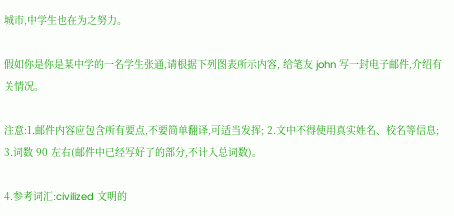城市,中学生也在为之努力。

假如你是你是某中学的一名学生张通,请根据下列图表所示内容, 给笔友 john 写一封电子邮件,介绍有关情况。

注意:1.邮件内容应包含所有要点,不要简单翻译,可适当发挥; 2.文中不得使用真实姓名、校名等信息; 3.词数 90 左右(邮件中已经写好了的部分,不计入总词数)。

4.参考词汇:civilized 文明的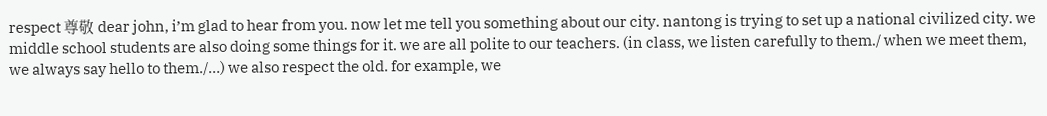respect 尊敬 dear john, i’m glad to hear from you. now let me tell you something about our city. nantong is trying to set up a national civilized city. we middle school students are also doing some things for it. we are all polite to our teachers. (in class, we listen carefully to them./ when we meet them, we always say hello to them./…) we also respect the old. for example, we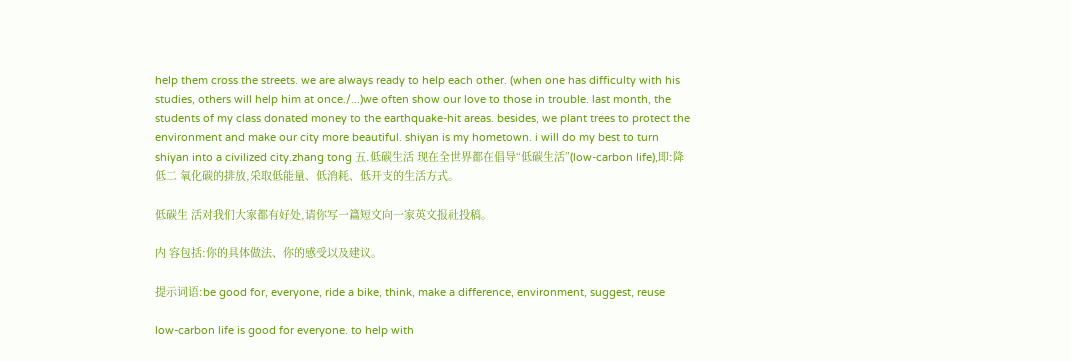help them cross the streets. we are always ready to help each other. (when one has difficulty with his studies, others will help him at once./...)we often show our love to those in trouble. last month, the students of my class donated money to the earthquake-hit areas. besides, we plant trees to protect the environment and make our city more beautiful. shiyan is my hometown. i will do my best to turn shiyan into a civilized city.zhang tong 五.低碳生活 现在全世界都在倡导“低碳生活”(low-carbon life),即:降低二 氧化碳的排放,采取低能量、低消耗、低开支的生活方式。

低碳生 活对我们大家都有好处,请你写一篇短文向一家英文报社投稿。

内 容包括:你的具体做法、你的感受以及建议。

提示词语:be good for, everyone, ride a bike, think, make a difference, environment, suggest, reuse

low-carbon life is good for everyone. to help with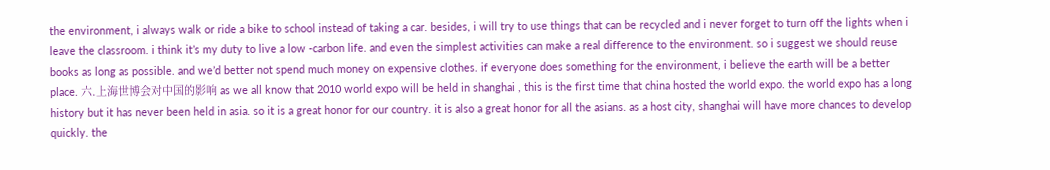the environment, i always walk or ride a bike to school instead of taking a car. besides, i will try to use things that can be recycled and i never forget to turn off the lights when i leave the classroom. i think it’s my duty to live a low -carbon life. and even the simplest activities can make a real difference to the environment. so i suggest we should reuse books as long as possible. and we’d better not spend much money on expensive clothes. if everyone does something for the environment, i believe the earth will be a better place. 六.上海世博会对中国的影响 as we all know that 2010 world expo will be held in shanghai , this is the first time that china hosted the world expo. the world expo has a long history but it has never been held in asia. so it is a great honor for our country. it is also a great honor for all the asians. as a host city, shanghai will have more chances to develop quickly. the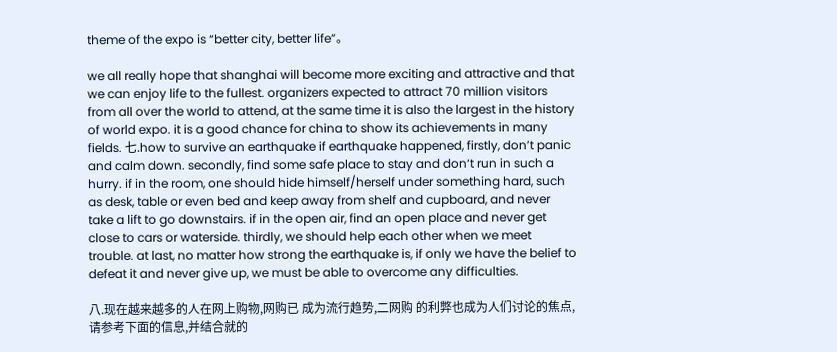theme of the expo is “better city, better life”。

we all really hope that shanghai will become more exciting and attractive and that we can enjoy life to the fullest. organizers expected to attract 70 million visitors from all over the world to attend, at the same time it is also the largest in the history of world expo. it is a good chance for china to show its achievements in many fields. 七.how to survive an earthquake if earthquake happened, firstly, don’t panic and calm down. secondly, find some safe place to stay and don‘t run in such a hurry. if in the room, one should hide himself/herself under something hard, such as desk, table or even bed and keep away from shelf and cupboard, and never take a lift to go downstairs. if in the open air, find an open place and never get close to cars or waterside. thirdly, we should help each other when we meet trouble. at last, no matter how strong the earthquake is, if only we have the belief to defeat it and never give up, we must be able to overcome any difficulties.

八.现在越来越多的人在网上购物,网购已 成为流行趋势,二网购 的利弊也成为人们讨论的焦点,请参考下面的信息,并结合就的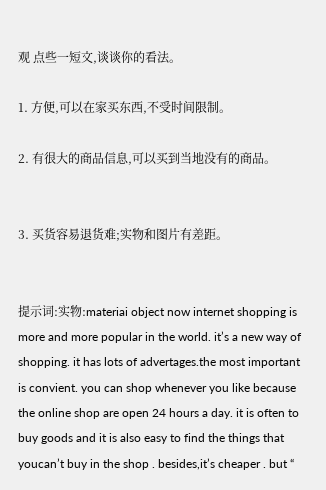观 点些一短文,谈谈你的看法。

1. 方便,可以在家买东西,不受时间限制。

2. 有很大的商品信息,可以买到当地没有的商品。


3. 买货容易退货难;实物和图片有差距。


提示词:实物:materiai object now internet shopping is more and more popular in the world. it’s a new way of shopping. it has lots of advertages.the most important is convient. you can shop whenever you like because the online shop are open 24 hours a day. it is often to buy goods and it is also easy to find the things that youcan’t buy in the shop . besides,it’s cheaper . but “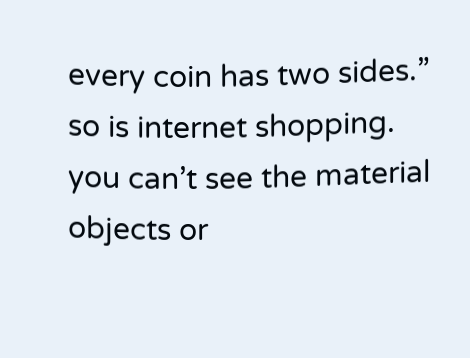every coin has two sides.” so is internet shopping. you can’t see the material objects or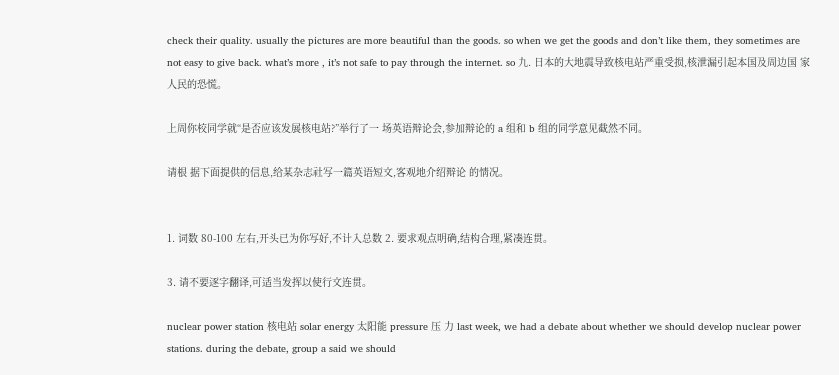check their quality. usually the pictures are more beautiful than the goods. so when we get the goods and don’t like them, they sometimes are not easy to give back. what’s more , it’s not safe to pay through the internet. so 九. 日本的大地震导致核电站严重受损,核泄漏引起本国及周边国 家人民的恐慌。

上周你校同学就“是否应该发展核电站?”举行了一 场英语辩论会,参加辩论的 a 组和 b 组的同学意见截然不同。

请根 据下面提供的信息,给某杂志社写一篇英语短文,客观地介绍辩论 的情况。


1. 词数 80-100 左右,开头已为你写好,不计入总数 2. 要求观点明确,结构合理,紧凑连贯。

3. 请不要逐字翻译,可适当发挥以使行文连贯。

nuclear power station 核电站 solar energy 太阳能 pressure 压 力 last week, we had a debate about whether we should develop nuclear power stations. during the debate, group a said we should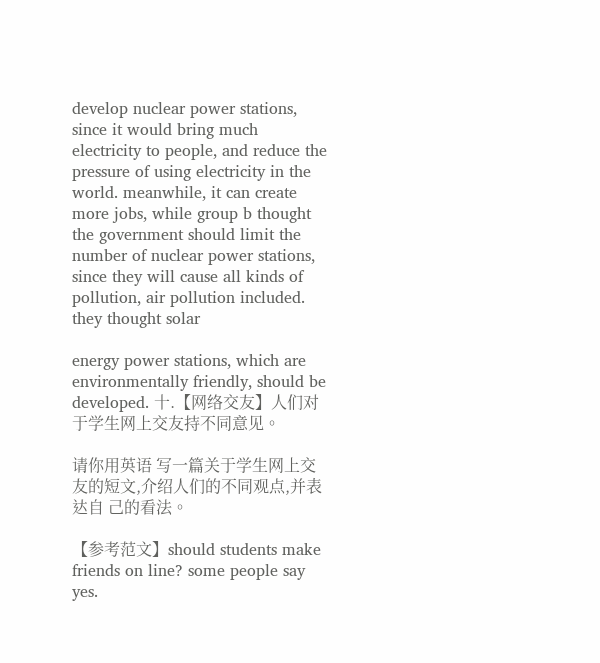develop nuclear power stations, since it would bring much electricity to people, and reduce the pressure of using electricity in the world. meanwhile, it can create more jobs, while group b thought the government should limit the number of nuclear power stations, since they will cause all kinds of pollution, air pollution included. they thought solar

energy power stations, which are environmentally friendly, should be developed. 十.【网络交友】人们对于学生网上交友持不同意见。

请你用英语 写一篇关于学生网上交友的短文,介绍人们的不同观点,并表达自 己的看法。

【参考范文】should students make friends on line? some people say yes.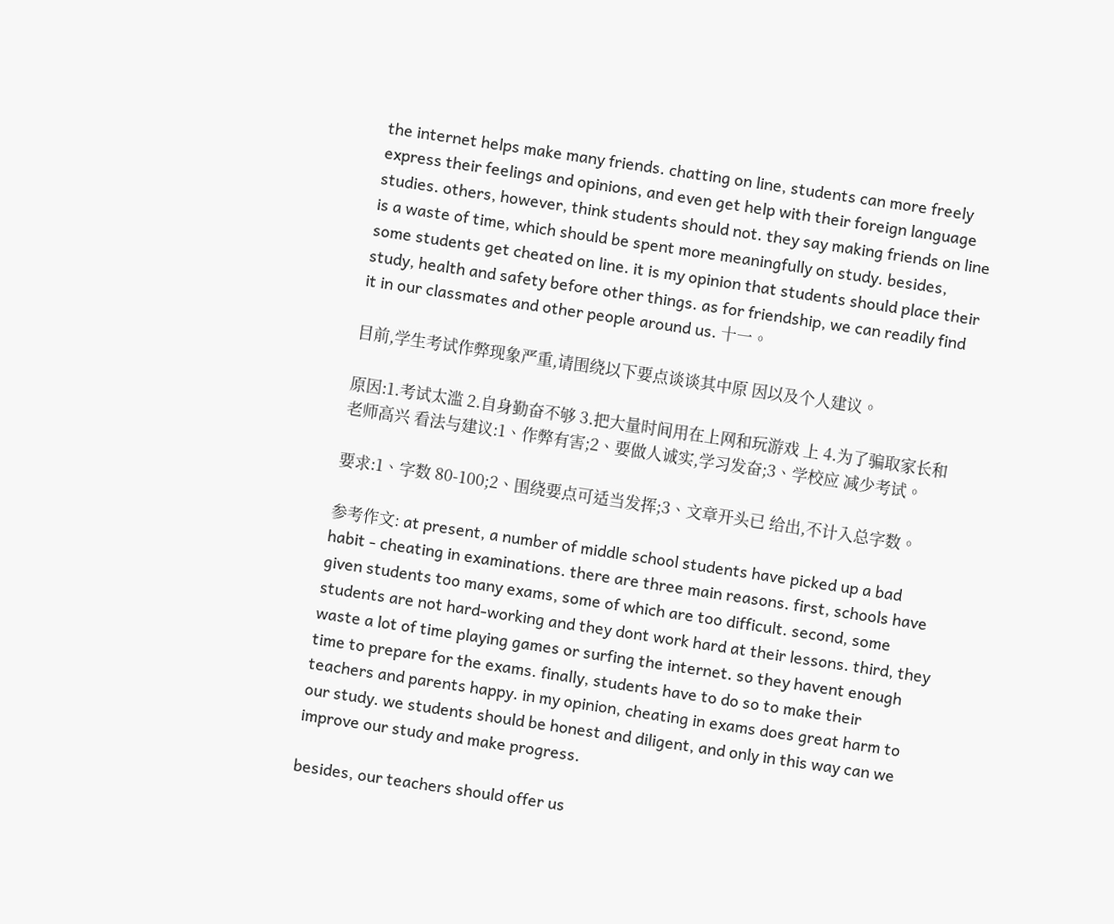the internet helps make many friends. chatting on line, students can more freely express their feelings and opinions, and even get help with their foreign language studies. others, however, think students should not. they say making friends on line is a waste of time, which should be spent more meaningfully on study. besides, some students get cheated on line. it is my opinion that students should place their study, health and safety before other things. as for friendship, we can readily find it in our classmates and other people around us. 十一。

目前,学生考试作弊现象严重,请围绕以下要点谈谈其中原 因以及个人建议。

原因:1.考试太滥 2.自身勤奋不够 3.把大量时间用在上网和玩游戏 上 4.为了骗取家长和老师高兴 看法与建议:1、作弊有害;2、要做人诚实,学习发奋;3、学校应 减少考试。

要求:1、字数 80-100;2、围绕要点可适当发挥;3、文章开头已 给出,不计入总字数。

参考作文: at present, a number of middle school students have picked up a bad habit - cheating in examinations. there are three main reasons. first, schools have given students too many exams, some of which are too difficult. second, some students are not hard-working and they dont work hard at their lessons. third, they waste a lot of time playing games or surfing the internet. so they havent enough time to prepare for the exams. finally, students have to do so to make their teachers and parents happy. in my opinion, cheating in exams does great harm to our study. we students should be honest and diligent, and only in this way can we improve our study and make progress.

besides, our teachers should offer us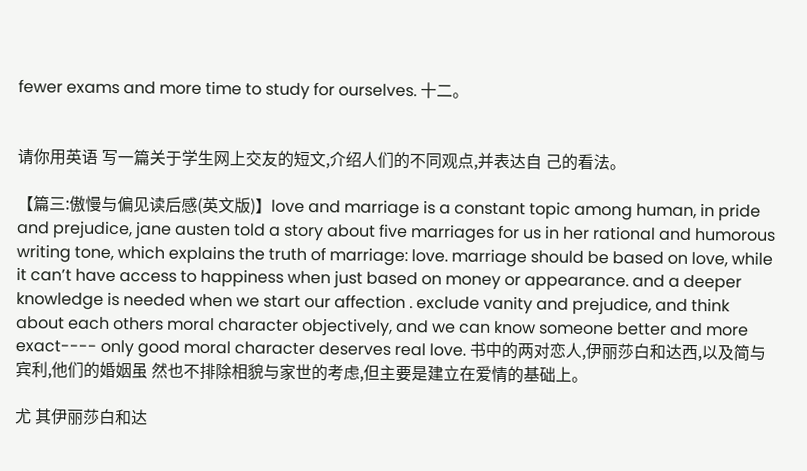fewer exams and more time to study for ourselves. 十二。


请你用英语 写一篇关于学生网上交友的短文,介绍人们的不同观点,并表达自 己的看法。

【篇三:傲慢与偏见读后感(英文版)】love and marriage is a constant topic among human, in pride and prejudice, jane austen told a story about five marriages for us in her rational and humorous writing tone, which explains the truth of marriage: love. marriage should be based on love, while it can’t have access to happiness when just based on money or appearance. and a deeper knowledge is needed when we start our affection . exclude vanity and prejudice, and think about each others moral character objectively, and we can know someone better and more exact---- only good moral character deserves real love. 书中的两对恋人,伊丽莎白和达西,以及简与宾利,他们的婚姻虽 然也不排除相貌与家世的考虑,但主要是建立在爱情的基础上。

尤 其伊丽莎白和达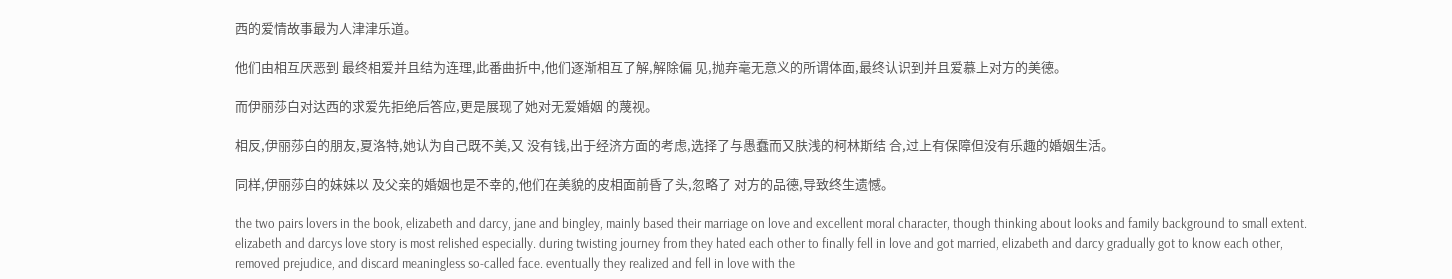西的爱情故事最为人津津乐道。

他们由相互厌恶到 最终相爱并且结为连理,此番曲折中,他们逐渐相互了解,解除偏 见,抛弃毫无意义的所谓体面,最终认识到并且爱慕上对方的美德。

而伊丽莎白对达西的求爱先拒绝后答应,更是展现了她对无爱婚姻 的蔑视。

相反,伊丽莎白的朋友,夏洛特,她认为自己既不美,又 没有钱,出于经济方面的考虑,选择了与愚蠢而又肤浅的柯林斯结 合,过上有保障但没有乐趣的婚姻生活。

同样,伊丽莎白的妹妹以 及父亲的婚姻也是不幸的,他们在美貌的皮相面前昏了头,忽略了 对方的品德,导致终生遗憾。

the two pairs lovers in the book, elizabeth and darcy, jane and bingley, mainly based their marriage on love and excellent moral character, though thinking about looks and family background to small extent. elizabeth and darcys love story is most relished especially. during twisting journey from they hated each other to finally fell in love and got married, elizabeth and darcy gradually got to know each other, removed prejudice, and discard meaningless so-called face. eventually they realized and fell in love with the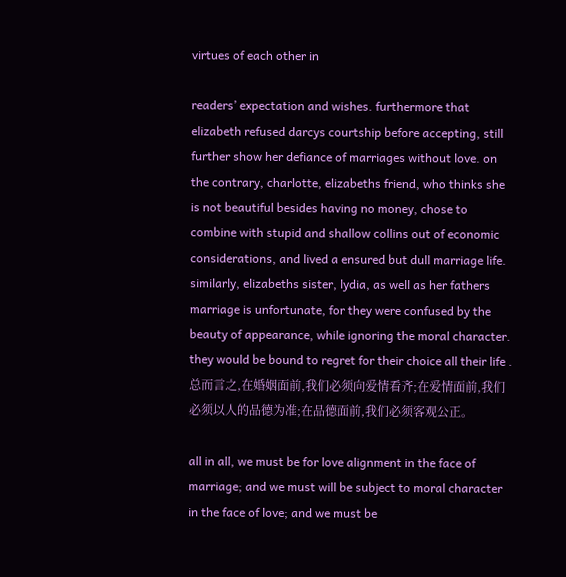virtues of each other in

readers’ expectation and wishes. furthermore that elizabeth refused darcys courtship before accepting, still further show her defiance of marriages without love. on the contrary, charlotte, elizabeths friend, who thinks she is not beautiful besides having no money, chose to combine with stupid and shallow collins out of economic considerations, and lived a ensured but dull marriage life. similarly, elizabeths sister, lydia, as well as her fathers marriage is unfortunate, for they were confused by the beauty of appearance, while ignoring the moral character. they would be bound to regret for their choice all their life . 总而言之,在婚姻面前,我们必须向爱情看齐;在爱情面前,我们 必须以人的品德为准;在品德面前,我们必须客观公正。

all in all, we must be for love alignment in the face of marriage; and we must will be subject to moral character in the face of love; and we must be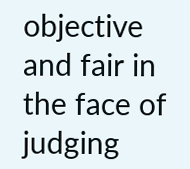objective and fair in the face of judging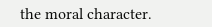the moral character.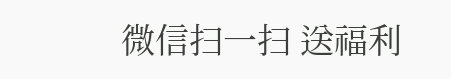微信扫一扫 送福利